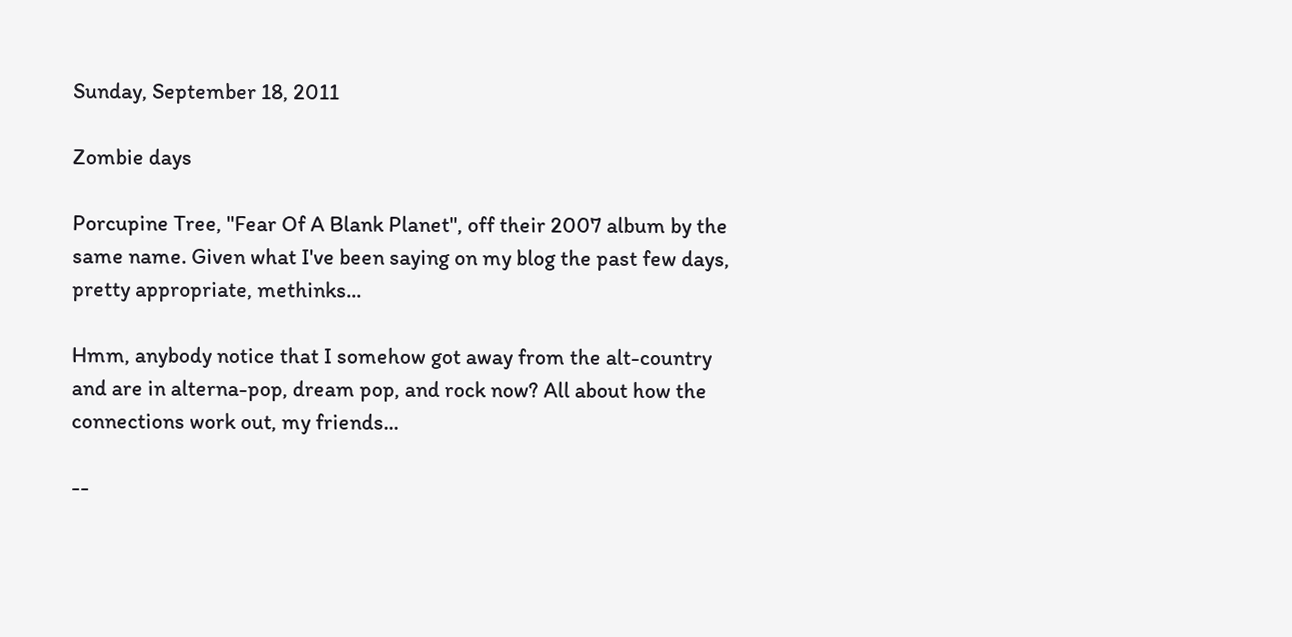Sunday, September 18, 2011

Zombie days

Porcupine Tree, "Fear Of A Blank Planet", off their 2007 album by the same name. Given what I've been saying on my blog the past few days, pretty appropriate, methinks...

Hmm, anybody notice that I somehow got away from the alt-country and are in alterna-pop, dream pop, and rock now? All about how the connections work out, my friends...

--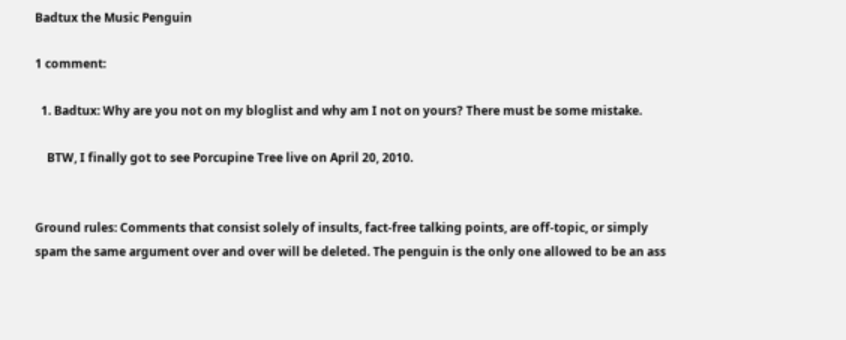Badtux the Music Penguin

1 comment:

  1. Badtux: Why are you not on my bloglist and why am I not on yours? There must be some mistake.

    BTW, I finally got to see Porcupine Tree live on April 20, 2010.


Ground rules: Comments that consist solely of insults, fact-free talking points, are off-topic, or simply spam the same argument over and over will be deleted. The penguin is the only one allowed to be an ass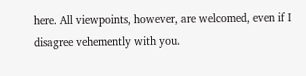here. All viewpoints, however, are welcomed, even if I disagree vehemently with you.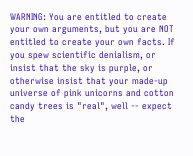WARNING: You are entitled to create your own arguments, but you are NOT entitled to create your own facts. If you spew scientific denialism, or insist that the sky is purple, or otherwise insist that your made-up universe of pink unicorns and cotton candy trees is "real", well -- expect the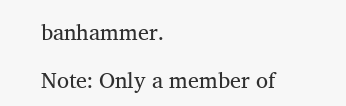banhammer.

Note: Only a member of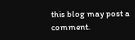this blog may post a comment.